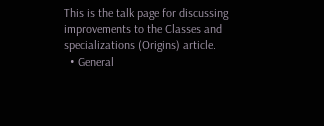This is the talk page for discussing improvements to the Classes and specializations (Origins) article.
  • General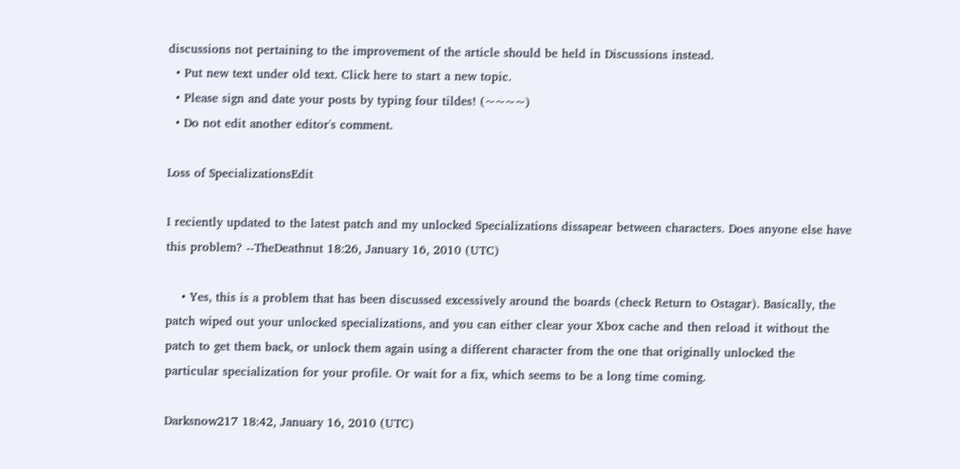discussions not pertaining to the improvement of the article should be held in Discussions instead.
  • Put new text under old text. Click here to start a new topic.
  • Please sign and date your posts by typing four tildes! (~~~~)
  • Do not edit another editor's comment.

Loss of SpecializationsEdit

I reciently updated to the latest patch and my unlocked Specializations dissapear between characters. Does anyone else have this problem? --TheDeathnut 18:26, January 16, 2010 (UTC)

    • Yes, this is a problem that has been discussed excessively around the boards (check Return to Ostagar). Basically, the patch wiped out your unlocked specializations, and you can either clear your Xbox cache and then reload it without the patch to get them back, or unlock them again using a different character from the one that originally unlocked the particular specialization for your profile. Or wait for a fix, which seems to be a long time coming.

Darksnow217 18:42, January 16, 2010 (UTC)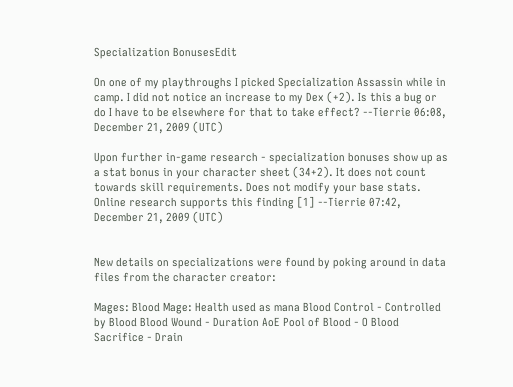Specialization BonusesEdit

On one of my playthroughs I picked Specialization Assassin while in camp. I did not notice an increase to my Dex (+2). Is this a bug or do I have to be elsewhere for that to take effect? --Tierrie 06:08, December 21, 2009 (UTC)

Upon further in-game research - specialization bonuses show up as a stat bonus in your character sheet (34+2). It does not count towards skill requirements. Does not modify your base stats. Online research supports this finding [1] --Tierrie 07:42, December 21, 2009 (UTC)


New details on specializations were found by poking around in data files from the character creator:

Mages: Blood Mage: Health used as mana Blood Control - Controlled by Blood Blood Wound - Duration AoE Pool of Blood - O Blood Sacrifice - Drain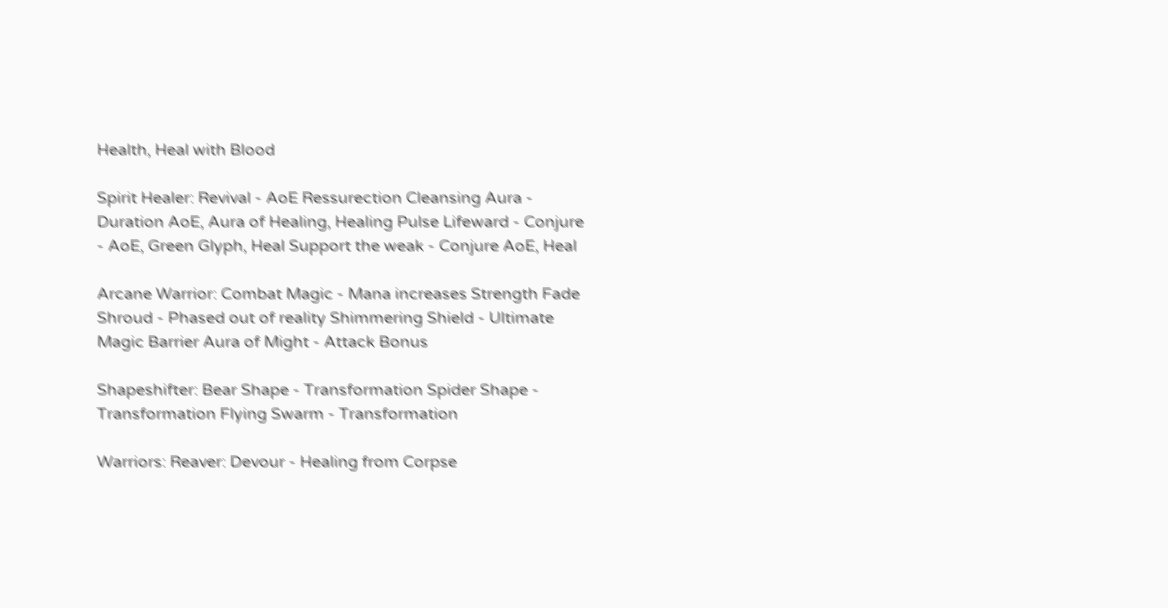Health, Heal with Blood

Spirit Healer: Revival - AoE Ressurection Cleansing Aura - Duration AoE, Aura of Healing, Healing Pulse Lifeward - Conjure - AoE, Green Glyph, Heal Support the weak - Conjure AoE, Heal

Arcane Warrior: Combat Magic - Mana increases Strength Fade Shroud - Phased out of reality Shimmering Shield - Ultimate Magic Barrier Aura of Might - Attack Bonus

Shapeshifter: Bear Shape - Transformation Spider Shape - Transformation Flying Swarm - Transformation

Warriors: Reaver: Devour - Healing from Corpse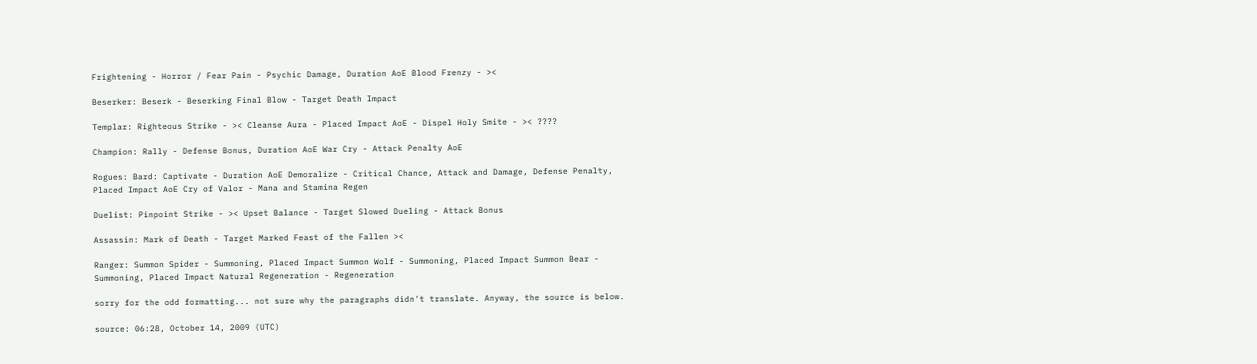Frightening - Horror / Fear Pain - Psychic Damage, Duration AoE Blood Frenzy - ><

Beserker: Beserk - Beserking Final Blow - Target Death Impact

Templar: Righteous Strike - >< Cleanse Aura - Placed Impact AoE - Dispel Holy Smite - >< ????

Champion: Rally - Defense Bonus, Duration AoE War Cry - Attack Penalty AoE

Rogues: Bard: Captivate - Duration AoE Demoralize - Critical Chance, Attack and Damage, Defense Penalty, Placed Impact AoE Cry of Valor - Mana and Stamina Regen

Duelist: Pinpoint Strike - >< Upset Balance - Target Slowed Dueling - Attack Bonus

Assassin: Mark of Death - Target Marked Feast of the Fallen ><

Ranger: Summon Spider - Summoning, Placed Impact Summon Wolf - Summoning, Placed Impact Summon Bear - Summoning, Placed Impact Natural Regeneration - Regeneration

sorry for the odd formatting... not sure why the paragraphs didn't translate. Anyway, the source is below.

source: 06:28, October 14, 2009 (UTC)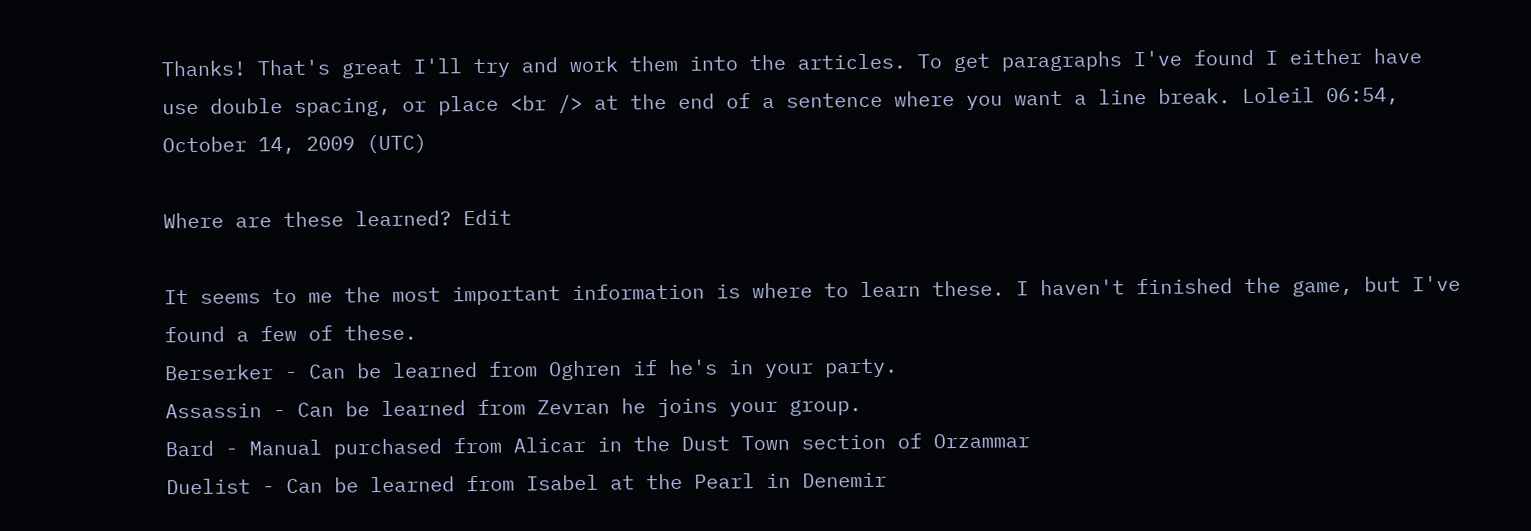Thanks! That's great I'll try and work them into the articles. To get paragraphs I've found I either have use double spacing, or place <br /> at the end of a sentence where you want a line break. Loleil 06:54, October 14, 2009 (UTC)

Where are these learned? Edit

It seems to me the most important information is where to learn these. I haven't finished the game, but I've found a few of these.
Berserker - Can be learned from Oghren if he's in your party.
Assassin - Can be learned from Zevran he joins your group.
Bard - Manual purchased from Alicar in the Dust Town section of Orzammar
Duelist - Can be learned from Isabel at the Pearl in Denemir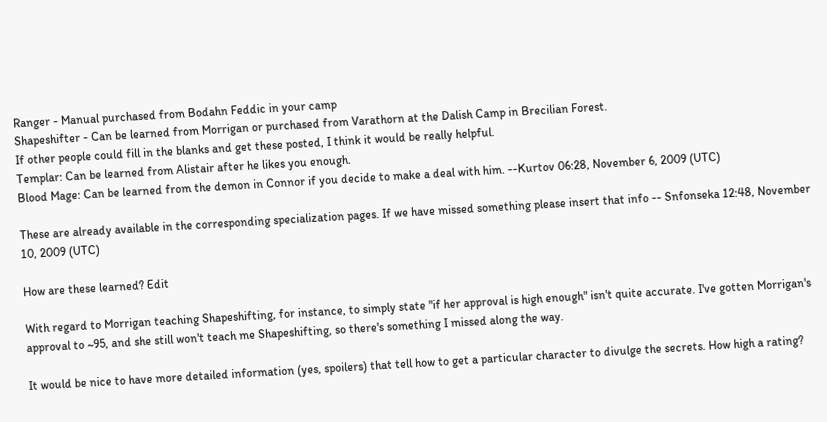Ranger - Manual purchased from Bodahn Feddic in your camp
Shapeshifter - Can be learned from Morrigan or purchased from Varathorn at the Dalish Camp in Brecilian Forest.
If other people could fill in the blanks and get these posted, I think it would be really helpful.
Templar: Can be learned from Alistair after he likes you enough.
Blood Mage: Can be learned from the demon in Connor if you decide to make a deal with him. --Kurtov 06:28, November 6, 2009 (UTC)

These are already available in the corresponding specialization pages. If we have missed something please insert that info -- Snfonseka 12:48, November 10, 2009 (UTC)

How are these learned? Edit

With regard to Morrigan teaching Shapeshifting, for instance, to simply state "if her approval is high enough" isn't quite accurate. I've gotten Morrigan's approval to ~95, and she still won't teach me Shapeshifting, so there's something I missed along the way.

It would be nice to have more detailed information (yes, spoilers) that tell how to get a particular character to divulge the secrets. How high a rating?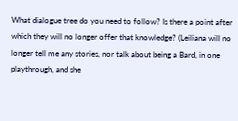What dialogue tree do you need to follow? Is there a point after which they will no longer offer that knowledge? (Leiliana will no longer tell me any stories, nor talk about being a Bard, in one playthrough, and she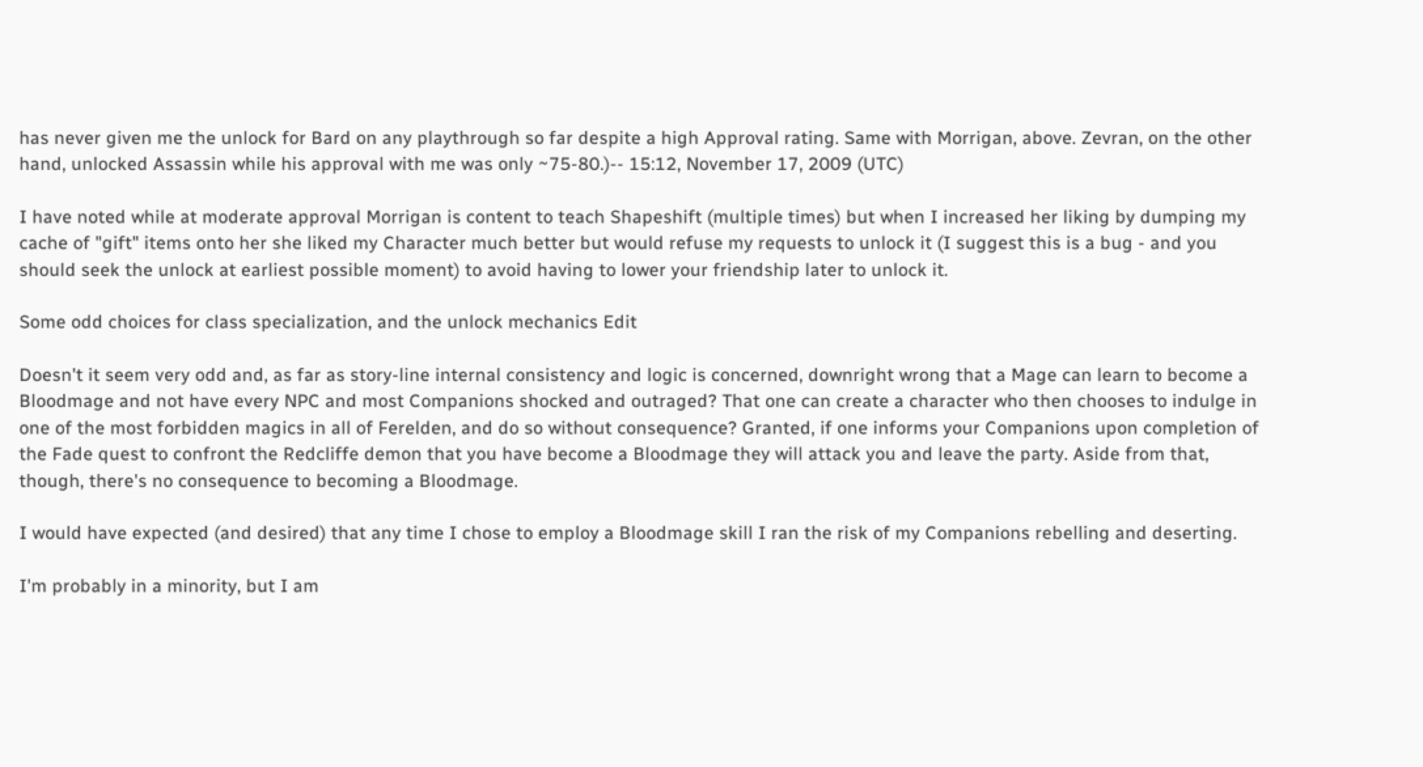has never given me the unlock for Bard on any playthrough so far despite a high Approval rating. Same with Morrigan, above. Zevran, on the other hand, unlocked Assassin while his approval with me was only ~75-80.)-- 15:12, November 17, 2009 (UTC)

I have noted while at moderate approval Morrigan is content to teach Shapeshift (multiple times) but when I increased her liking by dumping my cache of "gift" items onto her she liked my Character much better but would refuse my requests to unlock it (I suggest this is a bug - and you should seek the unlock at earliest possible moment) to avoid having to lower your friendship later to unlock it.

Some odd choices for class specialization, and the unlock mechanics Edit

Doesn't it seem very odd and, as far as story-line internal consistency and logic is concerned, downright wrong that a Mage can learn to become a Bloodmage and not have every NPC and most Companions shocked and outraged? That one can create a character who then chooses to indulge in one of the most forbidden magics in all of Ferelden, and do so without consequence? Granted, if one informs your Companions upon completion of the Fade quest to confront the Redcliffe demon that you have become a Bloodmage they will attack you and leave the party. Aside from that, though, there's no consequence to becoming a Bloodmage.

I would have expected (and desired) that any time I chose to employ a Bloodmage skill I ran the risk of my Companions rebelling and deserting.

I'm probably in a minority, but I am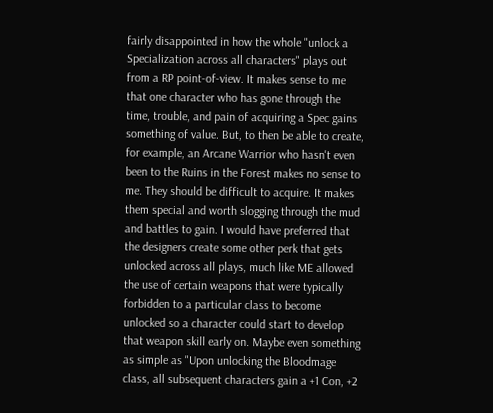fairly disappointed in how the whole "unlock a Specialization across all characters" plays out from a RP point-of-view. It makes sense to me that one character who has gone through the time, trouble, and pain of acquiring a Spec gains something of value. But, to then be able to create, for example, an Arcane Warrior who hasn't even been to the Ruins in the Forest makes no sense to me. They should be difficult to acquire. It makes them special and worth slogging through the mud and battles to gain. I would have preferred that the designers create some other perk that gets unlocked across all plays, much like ME allowed the use of certain weapons that were typically forbidden to a particular class to become unlocked so a character could start to develop that weapon skill early on. Maybe even something as simple as "Upon unlocking the Bloodmage class, all subsequent characters gain a +1 Con, +2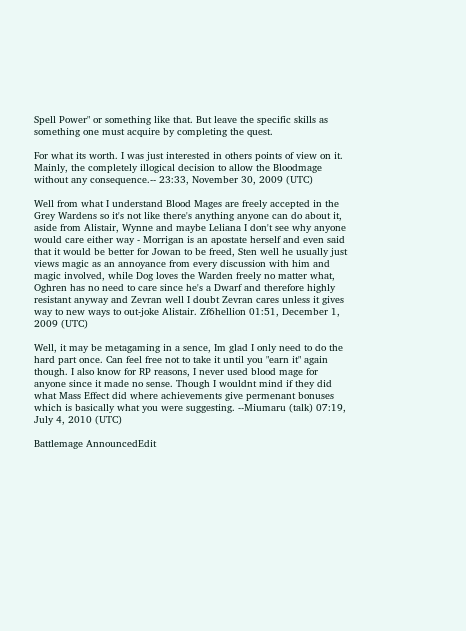Spell Power" or something like that. But leave the specific skills as something one must acquire by completing the quest.

For what its worth. I was just interested in others points of view on it. Mainly, the completely illogical decision to allow the Bloodmage without any consequence.-- 23:33, November 30, 2009 (UTC)

Well from what I understand Blood Mages are freely accepted in the Grey Wardens so it's not like there's anything anyone can do about it, aside from Alistair, Wynne and maybe Leliana I don't see why anyone would care either way - Morrigan is an apostate herself and even said that it would be better for Jowan to be freed, Sten well he usually just views magic as an annoyance from every discussion with him and magic involved, while Dog loves the Warden freely no matter what, Oghren has no need to care since he's a Dwarf and therefore highly resistant anyway and Zevran well I doubt Zevran cares unless it gives way to new ways to out-joke Alistair. Zf6hellion 01:51, December 1, 2009 (UTC)

Well, it may be metagaming in a sence, Im glad I only need to do the hard part once. Can feel free not to take it until you "earn it" again though. I also know for RP reasons, I never used blood mage for anyone since it made no sense. Though I wouldnt mind if they did what Mass Effect did where achievements give permenant bonuses which is basically what you were suggesting. --Miumaru (talk) 07:19, July 4, 2010 (UTC)

Battlemage AnnouncedEdit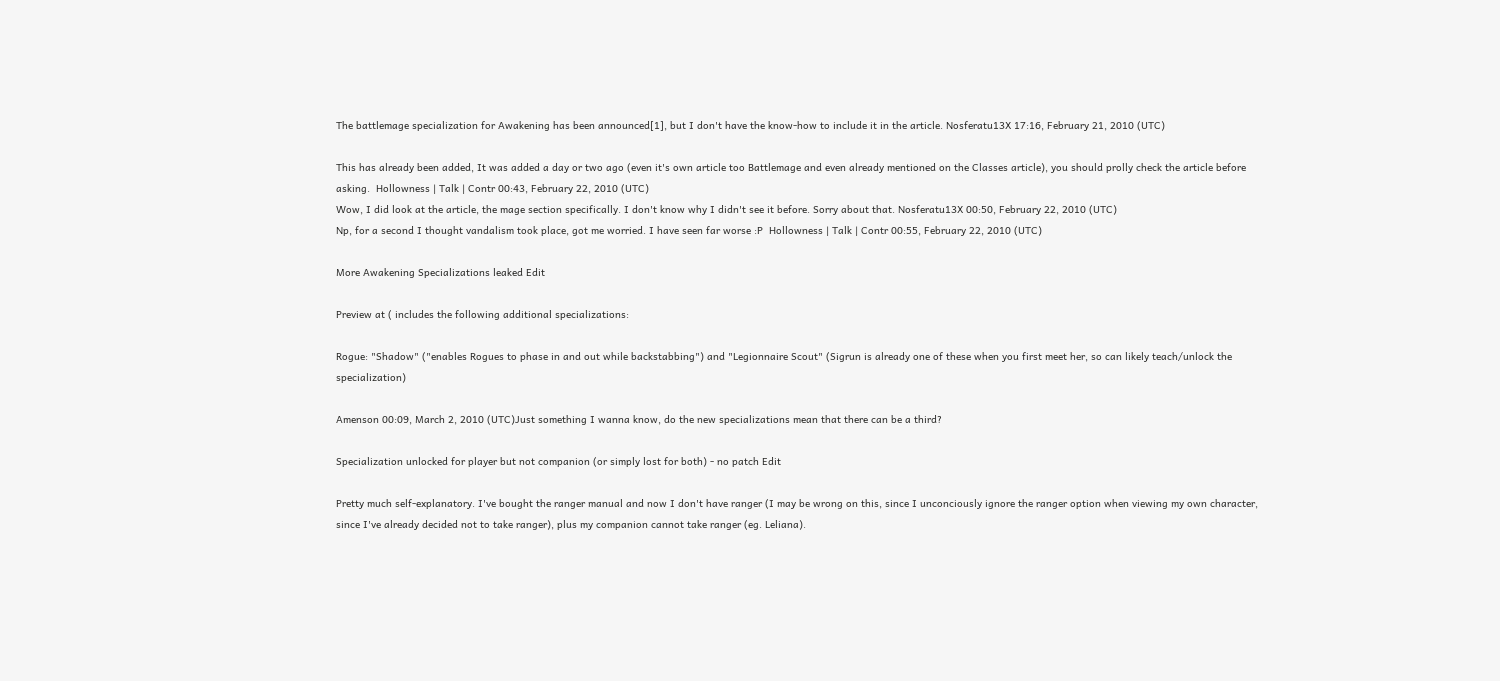The battlemage specialization for Awakening has been announced[1], but I don't have the know-how to include it in the article. Nosferatu13X 17:16, February 21, 2010 (UTC)

This has already been added, It was added a day or two ago (even it's own article too Battlemage and even already mentioned on the Classes article), you should prolly check the article before asking.  Hollowness | Talk | Contr 00:43, February 22, 2010 (UTC)
Wow, I did look at the article, the mage section specifically. I don't know why I didn't see it before. Sorry about that. Nosferatu13X 00:50, February 22, 2010 (UTC)
Np, for a second I thought vandalism took place, got me worried. I have seen far worse :P  Hollowness | Talk | Contr 00:55, February 22, 2010 (UTC)

More Awakening Specializations leaked Edit

Preview at ( includes the following additional specializations:

Rogue: "Shadow" ("enables Rogues to phase in and out while backstabbing") and "Legionnaire Scout" (Sigrun is already one of these when you first meet her, so can likely teach/unlock the specialization)

Amenson 00:09, March 2, 2010 (UTC)Just something I wanna know, do the new specializations mean that there can be a third?

Specialization unlocked for player but not companion (or simply lost for both) - no patch Edit

Pretty much self-explanatory. I've bought the ranger manual and now I don't have ranger (I may be wrong on this, since I unconciously ignore the ranger option when viewing my own character, since I've already decided not to take ranger), plus my companion cannot take ranger (eg. Leliana).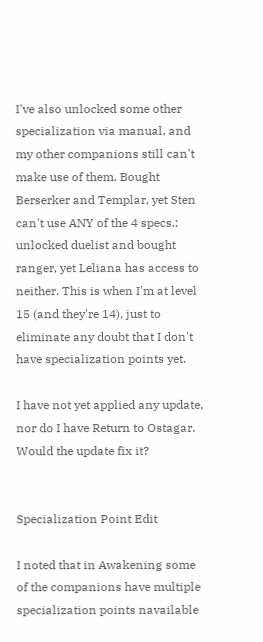I've also unlocked some other specialization via manual, and my other companions still can't make use of them. Bought Berserker and Templar, yet Sten can't use ANY of the 4 specs.; unlocked duelist and bought ranger, yet Leliana has access to neither. This is when I'm at level 15 (and they're 14), just to eliminate any doubt that I don't have specialization points yet.

I have not yet applied any update, nor do I have Return to Ostagar. Would the update fix it?


Specialization Point Edit

I noted that in Awakening some of the companions have multiple specialization points navailable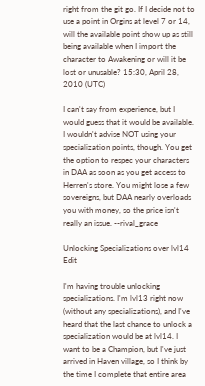right from the git go. If I decide not to use a point in Orgins at level 7 or 14, will the available point show up as still being available when I import the character to Awakening or will it be lost or unusable? 15:30, April 28, 2010 (UTC)

I can't say from experience, but I would guess that it would be available. I wouldn't advise NOT using your specialization points, though. You get the option to respec your characters in DAA as soon as you get access to Herren's store. You might lose a few sovereigns, but DAA nearly overloads you with money, so the price isn't really an issue. --rival_grace

Unlocking Specializations over lvl14 Edit

I'm having trouble unlocking specializations. I'm lvl13 right now (without any specializations), and I've heard that the last chance to unlock a specialization would be at lvl14. I want to be a Champion, but I've just arrived in Haven village, so I think by the time I complete that entire area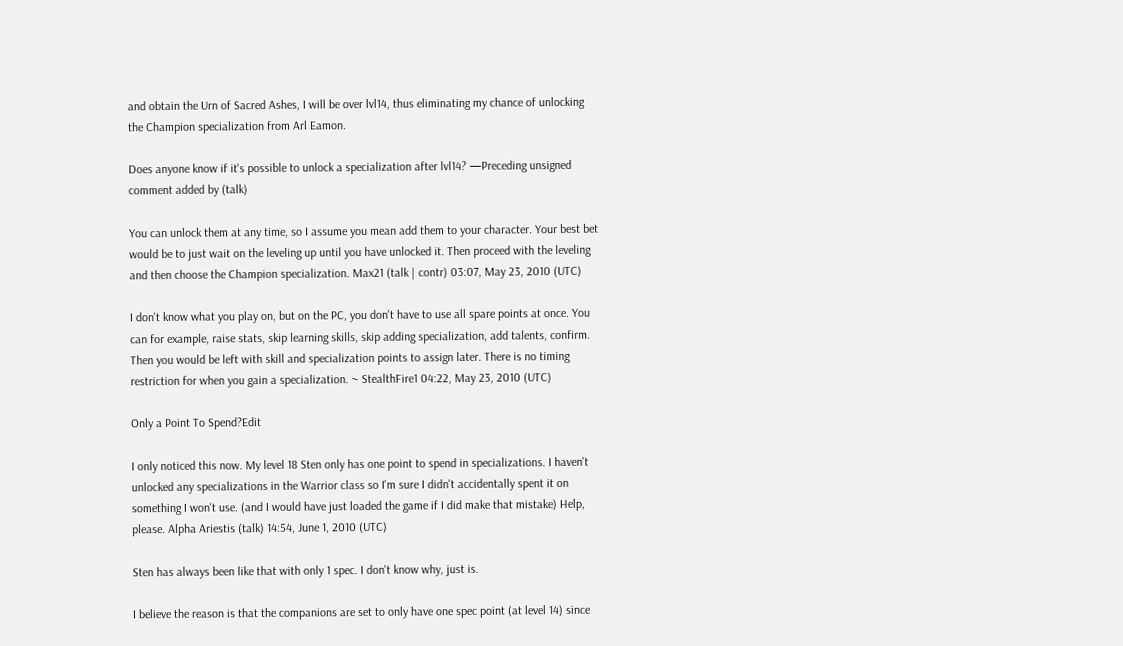and obtain the Urn of Sacred Ashes, I will be over lvl14, thus eliminating my chance of unlocking the Champion specialization from Arl Eamon.

Does anyone know if it's possible to unlock a specialization after lvl14? —Preceding unsigned comment added by (talk)

You can unlock them at any time, so I assume you mean add them to your character. Your best bet would be to just wait on the leveling up until you have unlocked it. Then proceed with the leveling and then choose the Champion specialization. Max21 (talk | contr) 03:07, May 23, 2010 (UTC)

I don't know what you play on, but on the PC, you don't have to use all spare points at once. You can for example, raise stats, skip learning skills, skip adding specialization, add talents, confirm. Then you would be left with skill and specialization points to assign later. There is no timing restriction for when you gain a specialization. ~ StealthFire1 04:22, May 23, 2010 (UTC)

Only a Point To Spend?Edit

I only noticed this now. My level 18 Sten only has one point to spend in specializations. I haven't unlocked any specializations in the Warrior class so I'm sure I didn't accidentally spent it on something I won't use. (and I would have just loaded the game if I did make that mistake) Help, please. Alpha Ariestis (talk) 14:54, June 1, 2010 (UTC)

Sten has always been like that with only 1 spec. I don't know why, just is.

I believe the reason is that the companions are set to only have one spec point (at level 14) since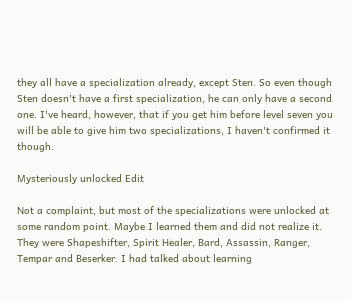they all have a specialization already, except Sten. So even though Sten doesn't have a first specialization, he can only have a second one. I've heard, however, that if you get him before level seven you will be able to give him two specializations, I haven't confirmed it though.

Mysteriously unlocked Edit

Not a complaint, but most of the specializations were unlocked at some random point. Maybe I learned them and did not realize it. They were Shapeshifter, Spirit Healer, Bard, Assassin, Ranger, Tempar and Beserker. I had talked about learning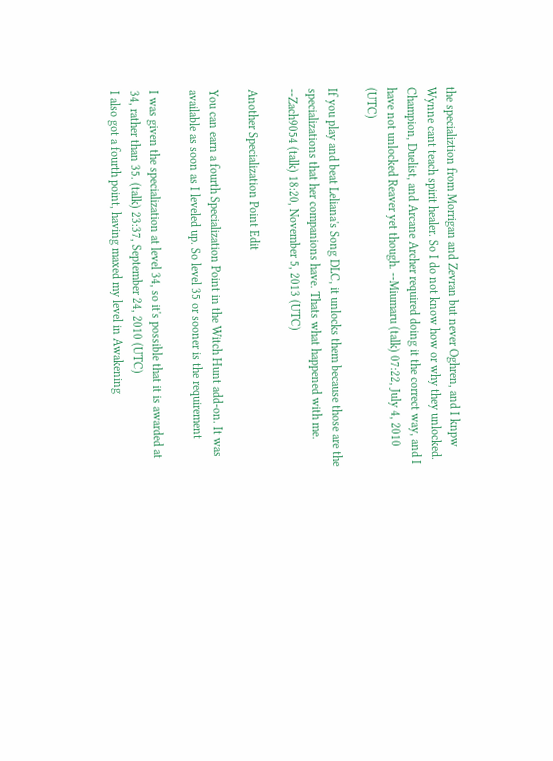the specializtion from Morrigan and Zevran but never Oghren, and I knpw Wynne cant teach spirit healer. So I do not know how or why they unlocked. Champion, Duelist, and Arcane Archer required doing it the correct way, and I have not unlocked Reaver yet though. --Miumaru (talk) 07:22, July 4, 2010 (UTC)

If you play and beat Leliana's Song DLC, it unlocks them because those are the specializations that her companions have. Thats what happened with me. --Zach9054 (talk) 18:20, November 5, 2013 (UTC)

Another Specialization Point Edit

You can earn a fourth Specialization Point in the Witch Hunt add-on. It was available as soon as I leveled up. So level 35 or sooner is the requirement

I was given the specialization at level 34, so it's possible that it is awarded at 34, rather than 35. (talk) 23:37, September 24, 2010 (UTC)
I also got a fourth point, having maxed my level in Awakening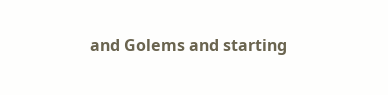and Golems and starting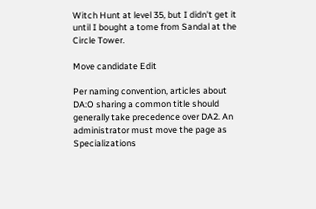Witch Hunt at level 35, but I didn't get it until I bought a tome from Sandal at the Circle Tower.

Move candidate Edit

Per naming convention, articles about DA:O sharing a common title should generally take precedence over DA2. An administrator must move the page as Specializations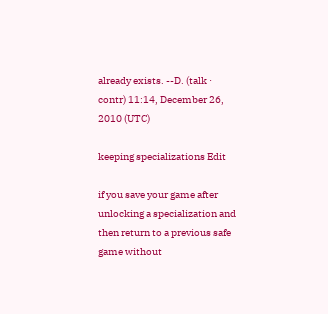already exists. --D. (talk · contr) 11:14, December 26, 2010 (UTC)

keeping specializations Edit

if you save your game after unlocking a specialization and then return to a previous safe game without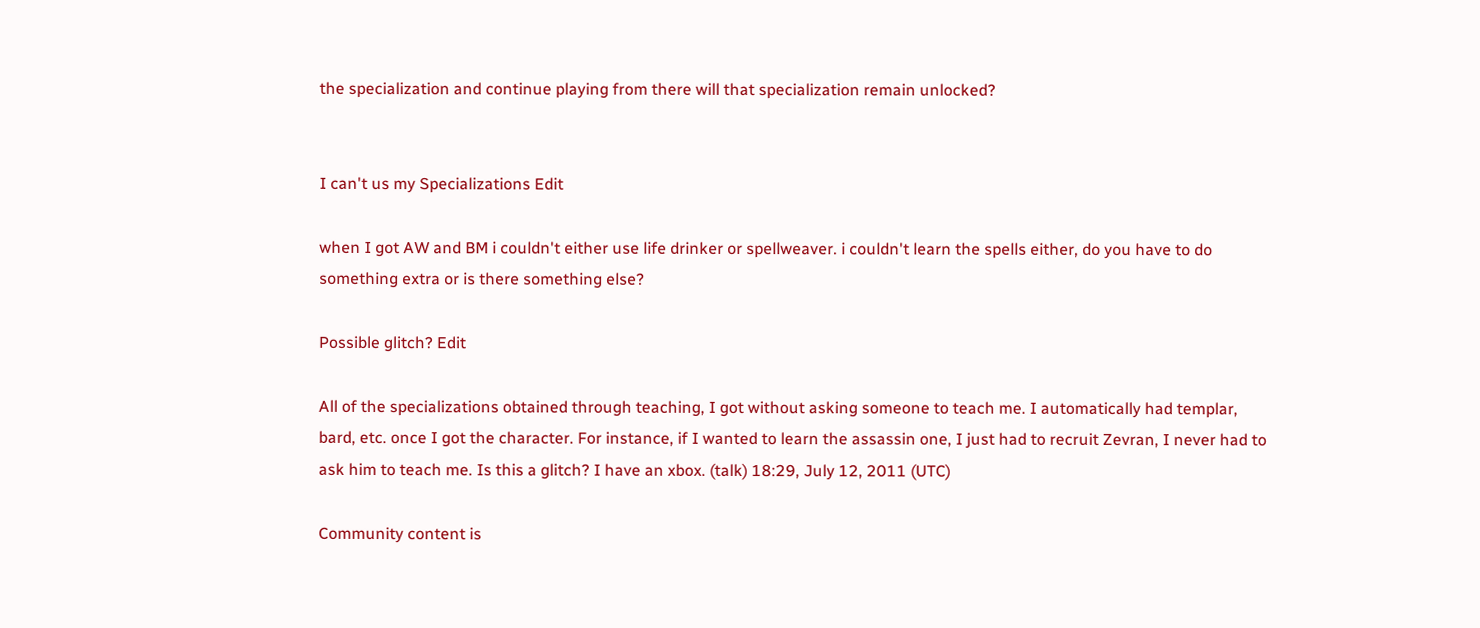the specialization and continue playing from there will that specialization remain unlocked?


I can't us my Specializations Edit

when I got AW and BM i couldn't either use life drinker or spellweaver. i couldn't learn the spells either, do you have to do something extra or is there something else?

Possible glitch? Edit

All of the specializations obtained through teaching, I got without asking someone to teach me. I automatically had templar, bard, etc. once I got the character. For instance, if I wanted to learn the assassin one, I just had to recruit Zevran, I never had to ask him to teach me. Is this a glitch? I have an xbox. (talk) 18:29, July 12, 2011 (UTC)

Community content is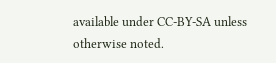available under CC-BY-SA unless otherwise noted.